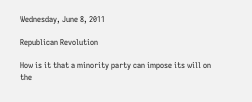Wednesday, June 8, 2011

Republican Revolution

How is it that a minority party can impose its will on the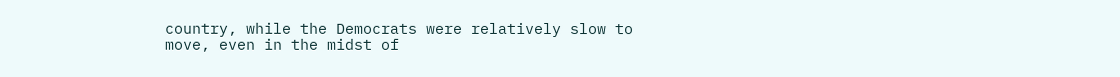country, while the Democrats were relatively slow to move, even in the midst of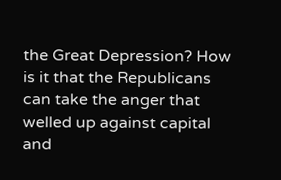the Great Depression? How is it that the Republicans can take the anger that welled up against capital and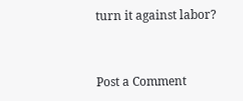turn it against labor?


Post a Comment